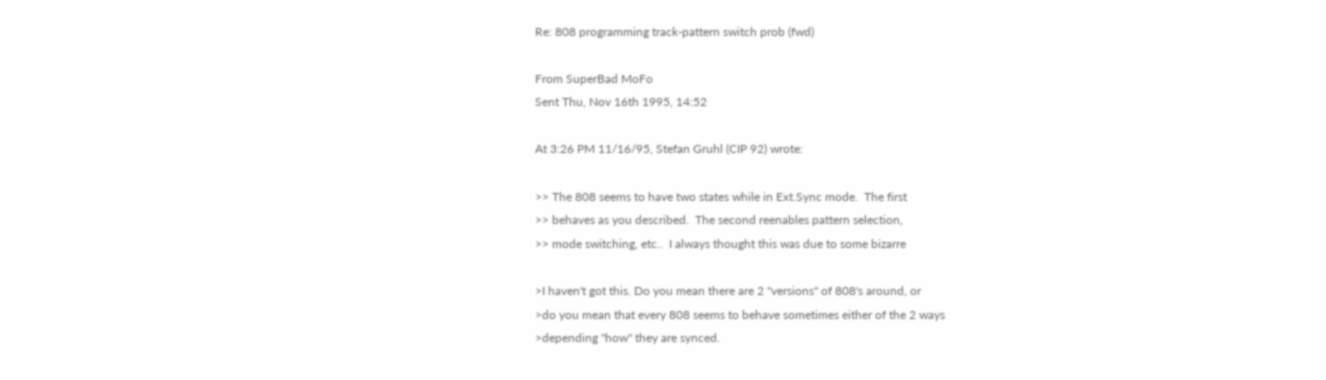Re: 808 programming track-pattern switch prob (fwd)

From SuperBad MoFo
Sent Thu, Nov 16th 1995, 14:52

At 3:26 PM 11/16/95, Stefan Gruhl (CIP 92) wrote:

>> The 808 seems to have two states while in Ext.Sync mode.  The first
>> behaves as you described.  The second reenables pattern selection,
>> mode switching, etc..  I always thought this was due to some bizarre

>I haven't got this. Do you mean there are 2 "versions" of 808's around, or
>do you mean that every 808 seems to behave sometimes either of the 2 ways
>depending "how" they are synced.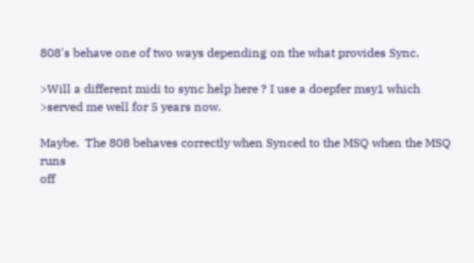808's behave one of two ways depending on the what provides Sync.

>Will a different midi to sync help here ? I use a doepfer msy1 which
>served me well for 5 years now.

Maybe.  The 808 behaves correctly when Synced to the MSQ when the MSQ runs
off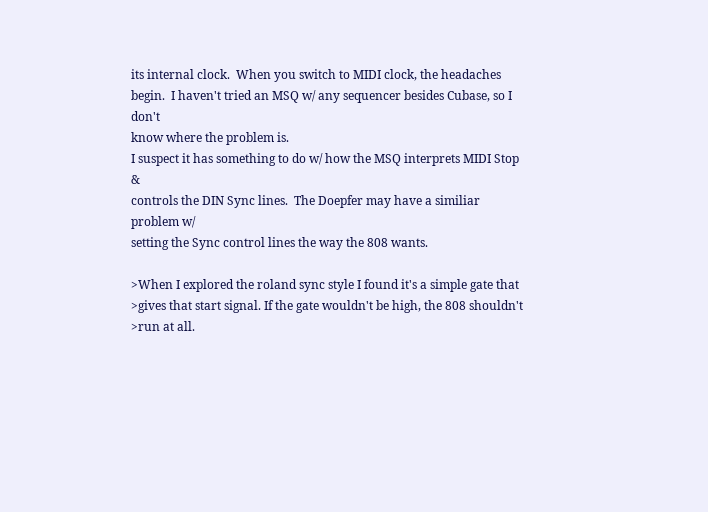its internal clock.  When you switch to MIDI clock, the headaches
begin.  I haven't tried an MSQ w/ any sequencer besides Cubase, so I don't
know where the problem is.
I suspect it has something to do w/ how the MSQ interprets MIDI Stop &
controls the DIN Sync lines.  The Doepfer may have a similiar problem w/
setting the Sync control lines the way the 808 wants.

>When I explored the roland sync style I found it's a simple gate that
>gives that start signal. If the gate wouldn't be high, the 808 shouldn't
>run at all.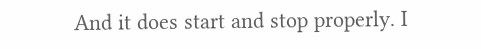And it does start and stop properly. I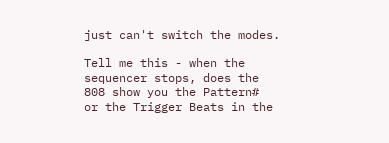just can't switch the modes.

Tell me this - when the sequencer stops, does the 808 show you the Pattern#
or the Trigger Beats in the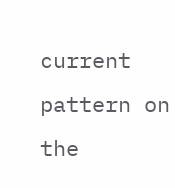current pattern on the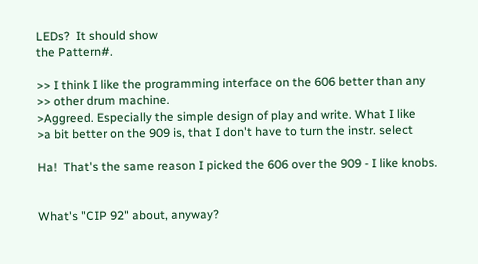LEDs?  It should show
the Pattern#.

>> I think I like the programming interface on the 606 better than any
>> other drum machine.
>Aggreed. Especially the simple design of play and write. What I like
>a bit better on the 909 is, that I don't have to turn the instr. select

Ha!  That's the same reason I picked the 606 over the 909 - I like knobs.


What's "CIP 92" about, anyway?